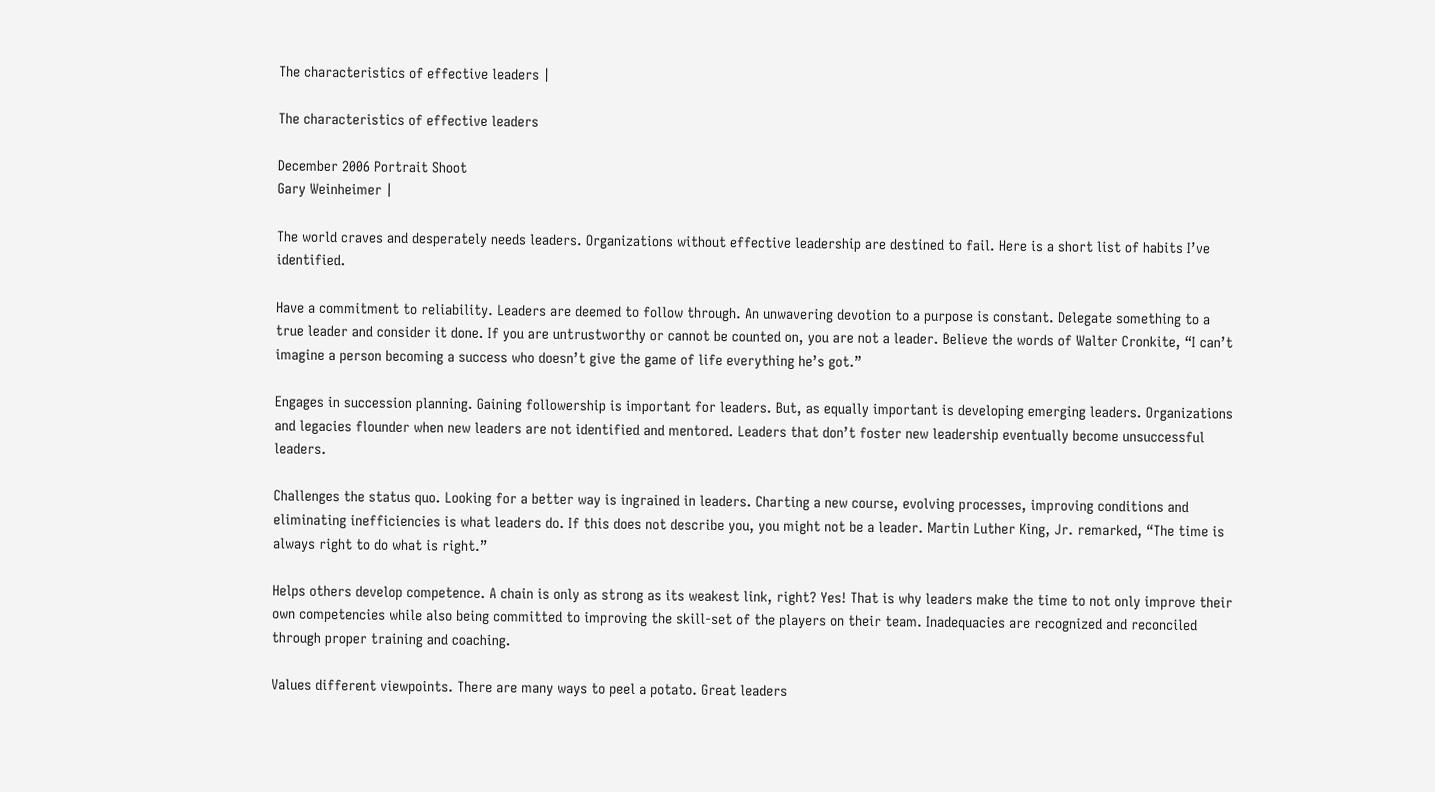The characteristics of effective leaders |

The characteristics of effective leaders

December 2006 Portrait Shoot
Gary Weinheimer |

The world craves and desperately needs leaders. Organizations without effective leadership are destined to fail. Here is a short list of habits I’ve identified.

Have a commitment to reliability. Leaders are deemed to follow through. An unwavering devotion to a purpose is constant. Delegate something to a true leader and consider it done. If you are untrustworthy or cannot be counted on, you are not a leader. Believe the words of Walter Cronkite, “I can’t imagine a person becoming a success who doesn’t give the game of life everything he’s got.”

Engages in succession planning. Gaining followership is important for leaders. But, as equally important is developing emerging leaders. Organizations and legacies flounder when new leaders are not identified and mentored. Leaders that don’t foster new leadership eventually become unsuccessful leaders.

Challenges the status quo. Looking for a better way is ingrained in leaders. Charting a new course, evolving processes, improving conditions and eliminating inefficiencies is what leaders do. If this does not describe you, you might not be a leader. Martin Luther King, Jr. remarked, “The time is always right to do what is right.”

Helps others develop competence. A chain is only as strong as its weakest link, right? Yes! That is why leaders make the time to not only improve their own competencies while also being committed to improving the skill-set of the players on their team. Inadequacies are recognized and reconciled through proper training and coaching.

Values different viewpoints. There are many ways to peel a potato. Great leaders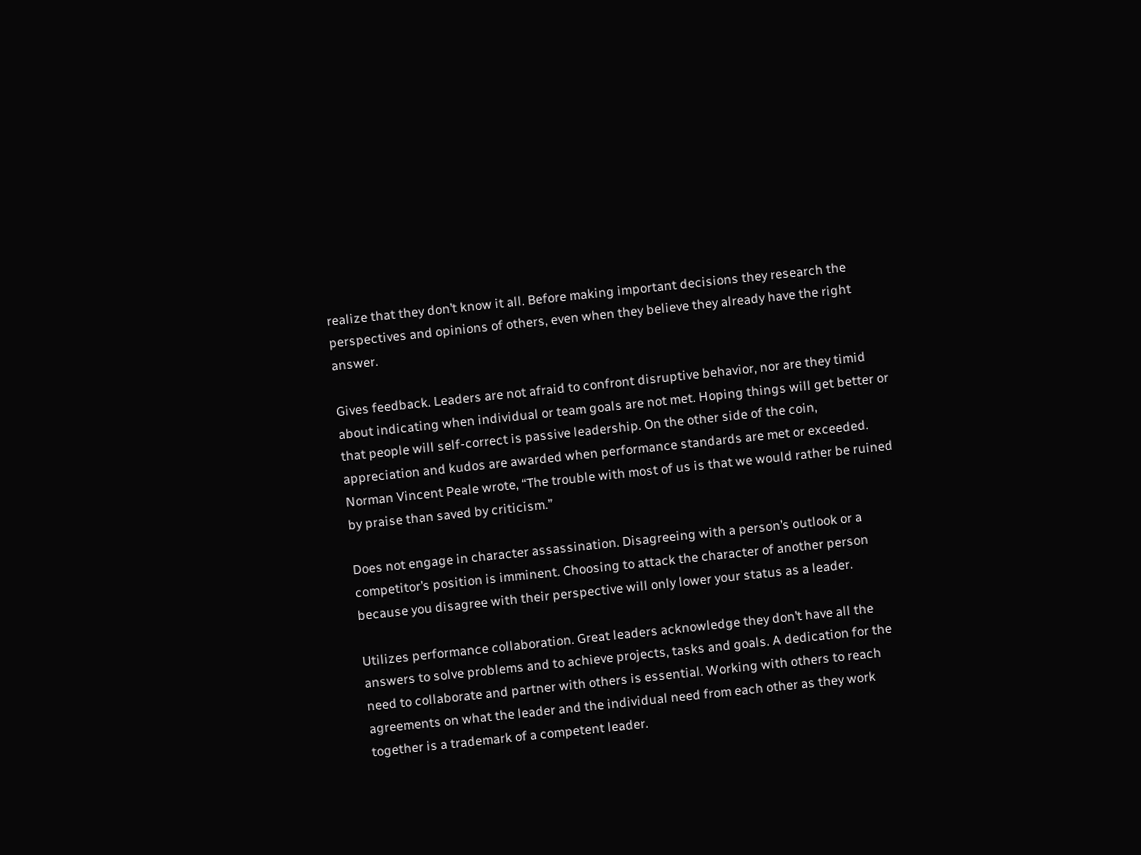realize that they don’t know it all. Before making important decisions they research the perspectives and opinions of others, even when they believe they already have the right answer.

Gives feedback. Leaders are not afraid to confront disruptive behavior, nor are they timid about indicating when individual or team goals are not met. Hoping things will get better or that people will self-correct is passive leadership. On the other side of the coin, appreciation and kudos are awarded when performance standards are met or exceeded. Norman Vincent Peale wrote, “The trouble with most of us is that we would rather be ruined by praise than saved by criticism.”

Does not engage in character assassination. Disagreeing with a person’s outlook or a competitor’s position is imminent. Choosing to attack the character of another person because you disagree with their perspective will only lower your status as a leader.

Utilizes performance collaboration. Great leaders acknowledge they don’t have all the answers to solve problems and to achieve projects, tasks and goals. A dedication for the need to collaborate and partner with others is essential. Working with others to reach agreements on what the leader and the individual need from each other as they work together is a trademark of a competent leader.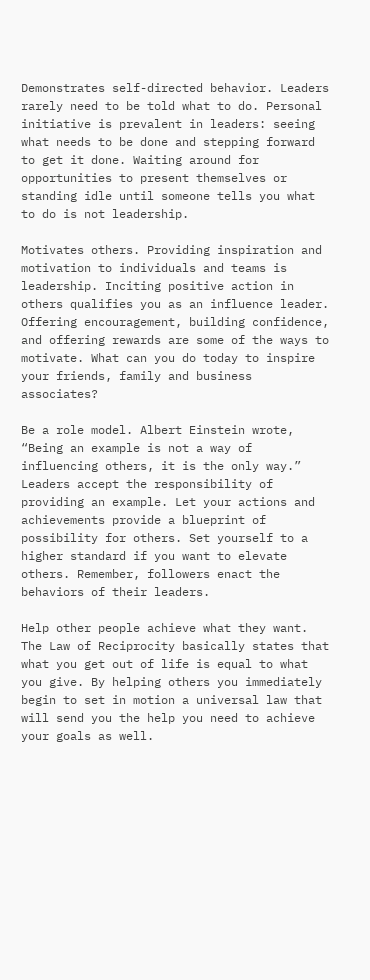Demonstrates self-directed behavior. Leaders rarely need to be told what to do. Personal initiative is prevalent in leaders: seeing what needs to be done and stepping forward to get it done. Waiting around for opportunities to present themselves or standing idle until someone tells you what to do is not leadership.

Motivates others. Providing inspiration and motivation to individuals and teams is leadership. Inciting positive action in others qualifies you as an influence leader. Offering encouragement, building confidence, and offering rewards are some of the ways to motivate. What can you do today to inspire your friends, family and business associates?

Be a role model. Albert Einstein wrote, “Being an example is not a way of influencing others, it is the only way.” Leaders accept the responsibility of providing an example. Let your actions and achievements provide a blueprint of possibility for others. Set yourself to a higher standard if you want to elevate others. Remember, followers enact the behaviors of their leaders.

Help other people achieve what they want. The Law of Reciprocity basically states that what you get out of life is equal to what you give. By helping others you immediately begin to set in motion a universal law that will send you the help you need to achieve your goals as well.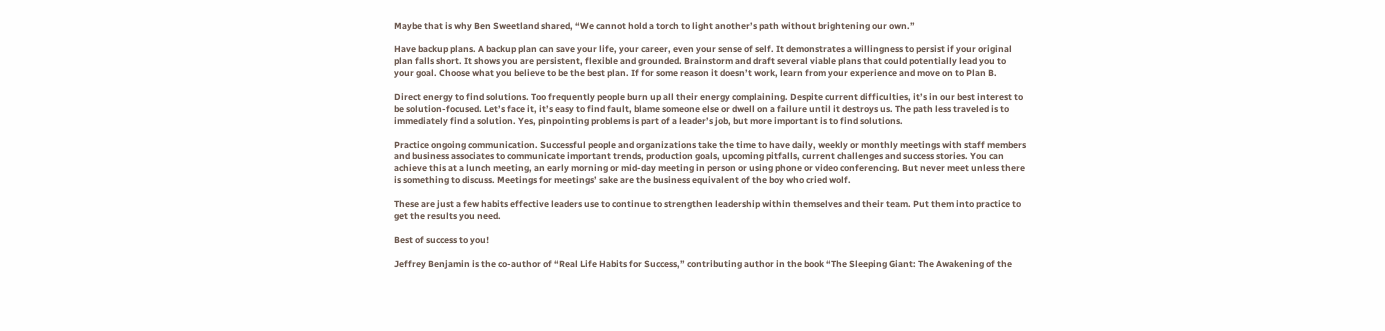Maybe that is why Ben Sweetland shared, “We cannot hold a torch to light another’s path without brightening our own.”

Have backup plans. A backup plan can save your life, your career, even your sense of self. It demonstrates a willingness to persist if your original plan falls short. It shows you are persistent, flexible and grounded. Brainstorm and draft several viable plans that could potentially lead you to your goal. Choose what you believe to be the best plan. If for some reason it doesn’t work, learn from your experience and move on to Plan B.

Direct energy to find solutions. Too frequently people burn up all their energy complaining. Despite current difficulties, it’s in our best interest to be solution-focused. Let’s face it, it’s easy to find fault, blame someone else or dwell on a failure until it destroys us. The path less traveled is to immediately find a solution. Yes, pinpointing problems is part of a leader’s job, but more important is to find solutions.

Practice ongoing communication. Successful people and organizations take the time to have daily, weekly or monthly meetings with staff members and business associates to communicate important trends, production goals, upcoming pitfalls, current challenges and success stories. You can achieve this at a lunch meeting, an early morning or mid-day meeting in person or using phone or video conferencing. But never meet unless there is something to discuss. Meetings for meetings’ sake are the business equivalent of the boy who cried wolf.

These are just a few habits effective leaders use to continue to strengthen leadership within themselves and their team. Put them into practice to get the results you need.

Best of success to you!

Jeffrey Benjamin is the co-author of “Real Life Habits for Success,” contributing author in the book “The Sleeping Giant: The Awakening of the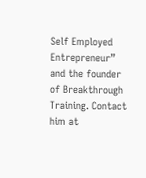Self Employed Entrepreneur” and the founder of Breakthrough Training. Contact him at